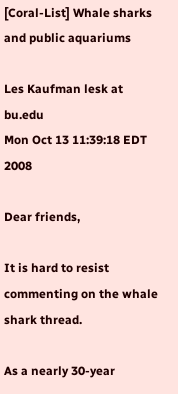[Coral-List] Whale sharks and public aquariums

Les Kaufman lesk at bu.edu
Mon Oct 13 11:39:18 EDT 2008

Dear friends,

It is hard to resist commenting on the whale shark thread.

As a nearly 30-year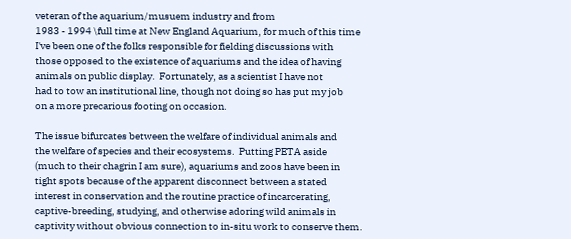veteran of the aquarium/musuem industry and from
1983 - 1994 \full time at New England Aquarium, for much of this time
I've been one of the folks responsible for fielding discussions with
those opposed to the existence of aquariums and the idea of having
animals on public display.  Fortunately, as a scientist I have not
had to tow an institutional line, though not doing so has put my job
on a more precarious footing on occasion.

The issue bifurcates between the welfare of individual animals and
the welfare of species and their ecosystems.  Putting PETA aside
(much to their chagrin I am sure), aquariums and zoos have been in
tight spots because of the apparent disconnect between a stated
interest in conservation and the routine practice of incarcerating,
captive-breeding, studying, and otherwise adoring wild animals in
captivity without obvious connection to in-situ work to conserve them.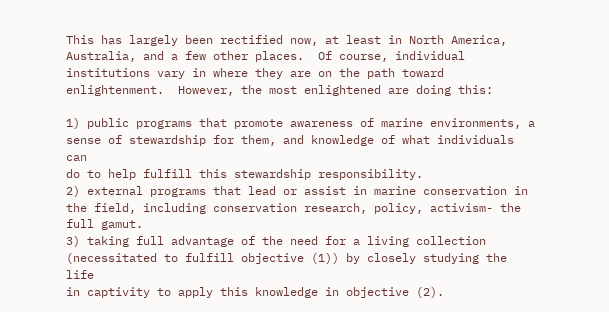This has largely been rectified now, at least in North America,
Australia, and a few other places.  Of course, individual
institutions vary in where they are on the path toward
enlightenment.  However, the most enlightened are doing this:

1) public programs that promote awareness of marine environments, a
sense of stewardship for them, and knowledge of what individuals can
do to help fulfill this stewardship responsibility.
2) external programs that lead or assist in marine conservation in
the field, including conservation research, policy, activism- the
full gamut.
3) taking full advantage of the need for a living collection
(necessitated to fulfill objective (1)) by closely studying the life
in captivity to apply this knowledge in objective (2).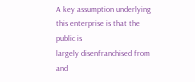A key assumption underlying this enterprise is that the public is
largely disenfranchised from and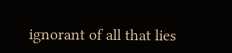ignorant of all that lies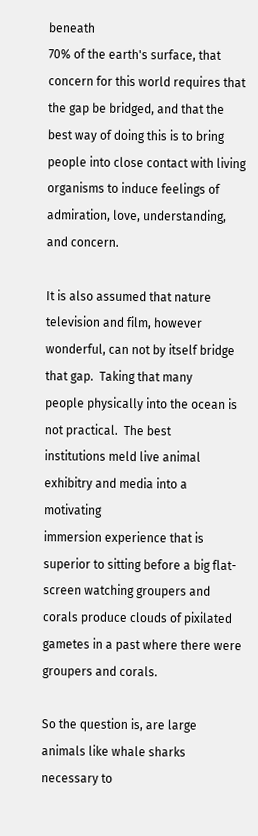beneath
70% of the earth's surface, that concern for this world requires that
the gap be bridged, and that the best way of doing this is to bring
people into close contact with living organisms to induce feelings of
admiration, love, understanding, and concern.

It is also assumed that nature television and film, however
wonderful, can not by itself bridge that gap.  Taking that many
people physically into the ocean is not practical.  The best
institutions meld live animal exhibitry and media into a motivating
immersion experience that is superior to sitting before a big flat-
screen watching groupers and corals produce clouds of pixilated
gametes in a past where there were groupers and corals.

So the question is, are large animals like whale sharks necessary to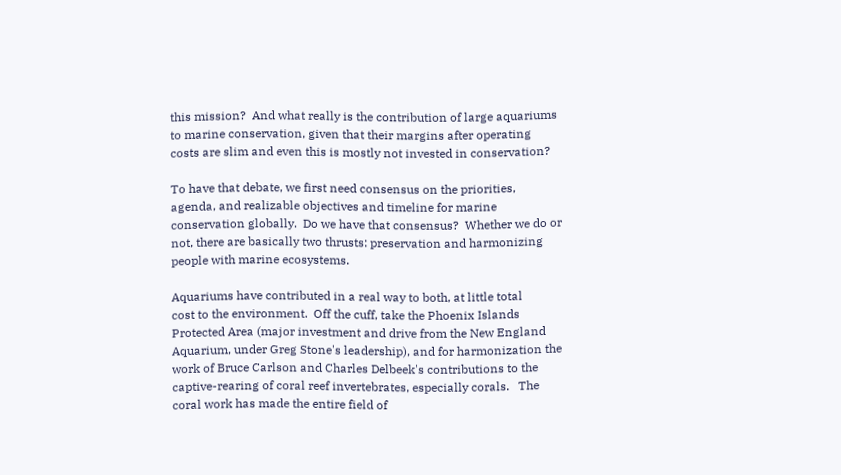this mission?  And what really is the contribution of large aquariums
to marine conservation, given that their margins after operating
costs are slim and even this is mostly not invested in conservation?

To have that debate, we first need consensus on the priorities,
agenda, and realizable objectives and timeline for marine
conservation globally.  Do we have that consensus?  Whether we do or
not, there are basically two thrusts: preservation and harmonizing
people with marine ecosystems.

Aquariums have contributed in a real way to both, at little total
cost to the environment.  Off the cuff, take the Phoenix Islands
Protected Area (major investment and drive from the New England
Aquarium, under Greg Stone's leadership), and for harmonization the
work of Bruce Carlson and Charles Delbeek's contributions to the
captive-rearing of coral reef invertebrates, especially corals.   The
coral work has made the entire field of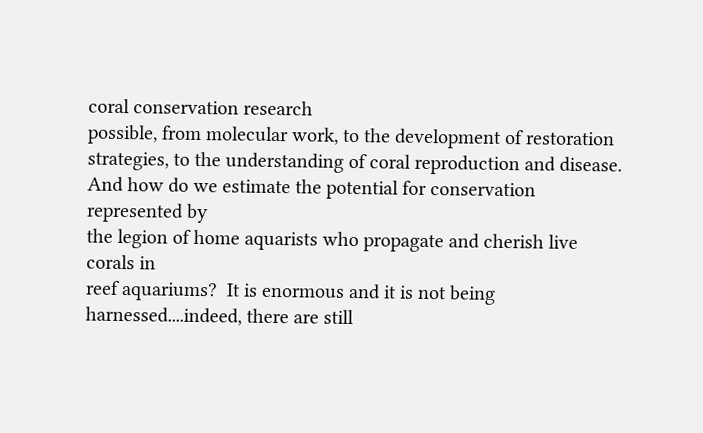coral conservation research
possible, from molecular work, to the development of restoration
strategies, to the understanding of coral reproduction and disease.
And how do we estimate the potential for conservation represented by
the legion of home aquarists who propagate and cherish live corals in
reef aquariums?  It is enormous and it is not being
harnessed....indeed, there are still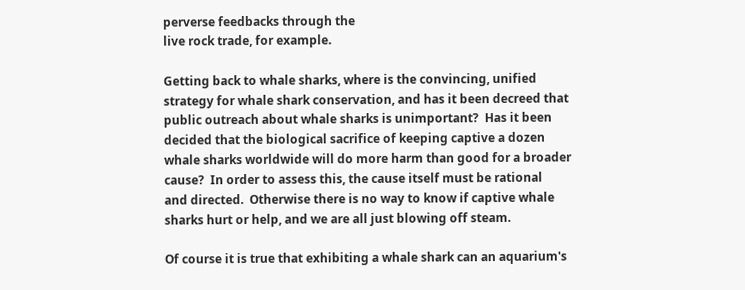perverse feedbacks through the
live rock trade, for example.

Getting back to whale sharks, where is the convincing, unified
strategy for whale shark conservation, and has it been decreed that
public outreach about whale sharks is unimportant?  Has it been
decided that the biological sacrifice of keeping captive a dozen
whale sharks worldwide will do more harm than good for a broader
cause?  In order to assess this, the cause itself must be rational
and directed.  Otherwise there is no way to know if captive whale
sharks hurt or help, and we are all just blowing off steam.

Of course it is true that exhibiting a whale shark can an aquarium's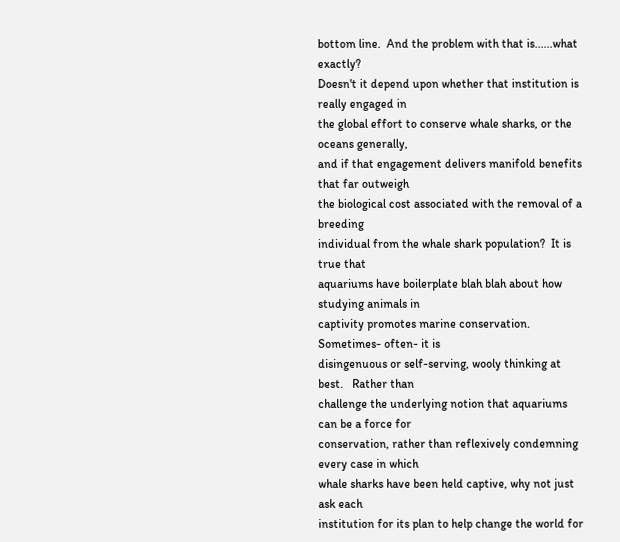bottom line.  And the problem with that is......what exactly?
Doesn't it depend upon whether that institution is really engaged in
the global effort to conserve whale sharks, or the oceans generally,
and if that engagement delivers manifold benefits that far outweigh
the biological cost associated with the removal of a breeding
individual from the whale shark population?  It is true that
aquariums have boilerplate blah blah about how studying animals in
captivity promotes marine conservation.   Sometimes- often- it is
disingenuous or self-serving, wooly thinking at best.   Rather than
challenge the underlying notion that aquariums can be a force for
conservation, rather than reflexively condemning every case in which
whale sharks have been held captive, why not just ask each
institution for its plan to help change the world for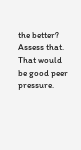the better?
Assess that.  That would be good peer pressure.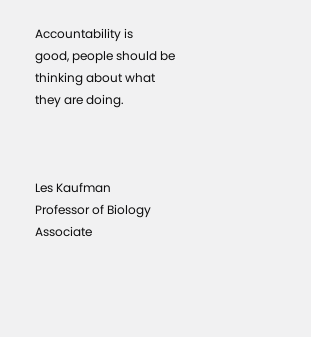Accountability is
good, people should be thinking about what they are doing.



Les Kaufman
Professor of Biology
Associate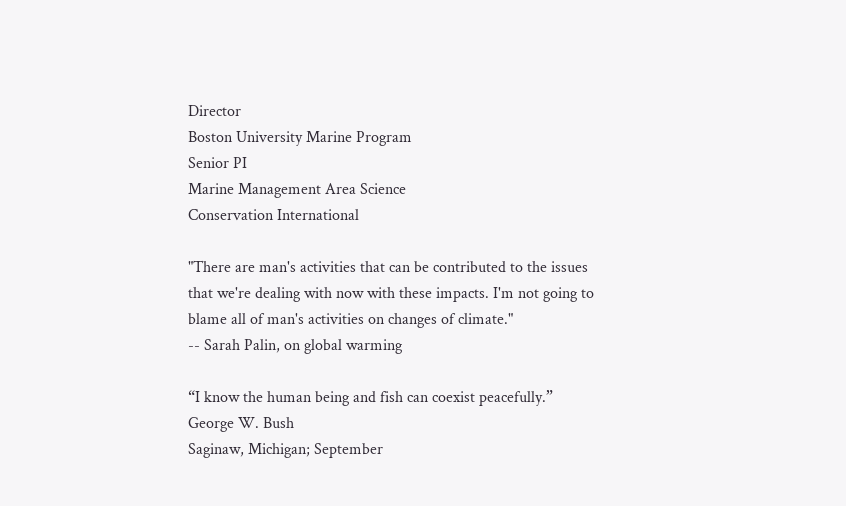Director
Boston University Marine Program
Senior PI
Marine Management Area Science
Conservation International

"There are man's activities that can be contributed to the issues
that we're dealing with now with these impacts. I'm not going to
blame all of man's activities on changes of climate."
-- Sarah Palin, on global warming

“I know the human being and fish can coexist peacefully.”
George W. Bush
Saginaw, Michigan; September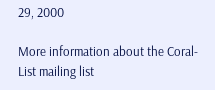29, 2000

More information about the Coral-List mailing list